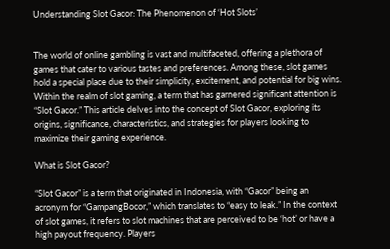Understanding Slot Gacor: The Phenomenon of ‘Hot Slots’


The world of online gambling is vast and multifaceted, offering a plethora of games that cater to various tastes and preferences. Among these, slot games hold a special place due to their simplicity, excitement, and potential for big wins. Within the realm of slot gaming, a term that has garnered significant attention is “Slot Gacor.” This article delves into the concept of Slot Gacor, exploring its origins, significance, characteristics, and strategies for players looking to maximize their gaming experience.

What is Slot Gacor?

“Slot Gacor” is a term that originated in Indonesia, with “Gacor” being an acronym for “GampangBocor,” which translates to “easy to leak.” In the context of slot games, it refers to slot machines that are perceived to be ‘hot’ or have a high payout frequency. Players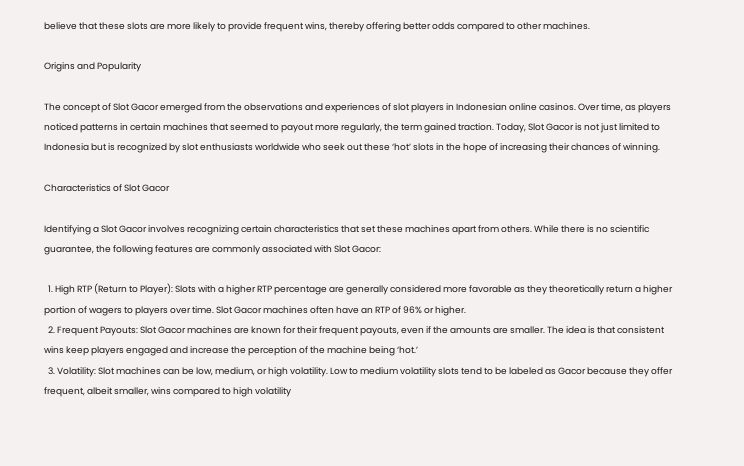believe that these slots are more likely to provide frequent wins, thereby offering better odds compared to other machines.

Origins and Popularity

The concept of Slot Gacor emerged from the observations and experiences of slot players in Indonesian online casinos. Over time, as players noticed patterns in certain machines that seemed to payout more regularly, the term gained traction. Today, Slot Gacor is not just limited to Indonesia but is recognized by slot enthusiasts worldwide who seek out these ‘hot’ slots in the hope of increasing their chances of winning.

Characteristics of Slot Gacor

Identifying a Slot Gacor involves recognizing certain characteristics that set these machines apart from others. While there is no scientific guarantee, the following features are commonly associated with Slot Gacor:

  1. High RTP (Return to Player): Slots with a higher RTP percentage are generally considered more favorable as they theoretically return a higher portion of wagers to players over time. Slot Gacor machines often have an RTP of 96% or higher.
  2. Frequent Payouts: Slot Gacor machines are known for their frequent payouts, even if the amounts are smaller. The idea is that consistent wins keep players engaged and increase the perception of the machine being ‘hot.’
  3. Volatility: Slot machines can be low, medium, or high volatility. Low to medium volatility slots tend to be labeled as Gacor because they offer frequent, albeit smaller, wins compared to high volatility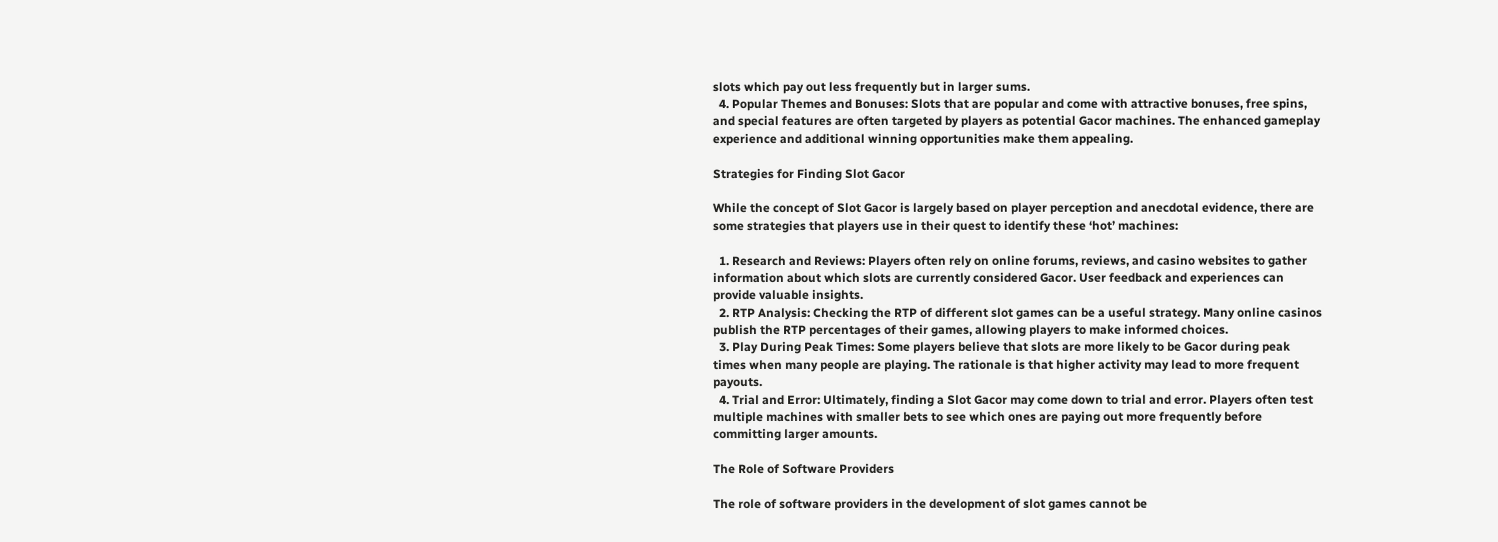slots which pay out less frequently but in larger sums.
  4. Popular Themes and Bonuses: Slots that are popular and come with attractive bonuses, free spins, and special features are often targeted by players as potential Gacor machines. The enhanced gameplay experience and additional winning opportunities make them appealing.

Strategies for Finding Slot Gacor

While the concept of Slot Gacor is largely based on player perception and anecdotal evidence, there are some strategies that players use in their quest to identify these ‘hot’ machines:

  1. Research and Reviews: Players often rely on online forums, reviews, and casino websites to gather information about which slots are currently considered Gacor. User feedback and experiences can provide valuable insights.
  2. RTP Analysis: Checking the RTP of different slot games can be a useful strategy. Many online casinos publish the RTP percentages of their games, allowing players to make informed choices.
  3. Play During Peak Times: Some players believe that slots are more likely to be Gacor during peak times when many people are playing. The rationale is that higher activity may lead to more frequent payouts.
  4. Trial and Error: Ultimately, finding a Slot Gacor may come down to trial and error. Players often test multiple machines with smaller bets to see which ones are paying out more frequently before committing larger amounts.

The Role of Software Providers

The role of software providers in the development of slot games cannot be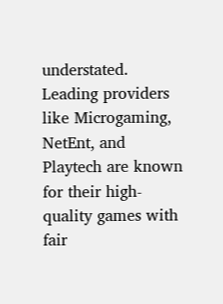understated. Leading providers like Microgaming, NetEnt, and Playtech are known for their high-quality games with fair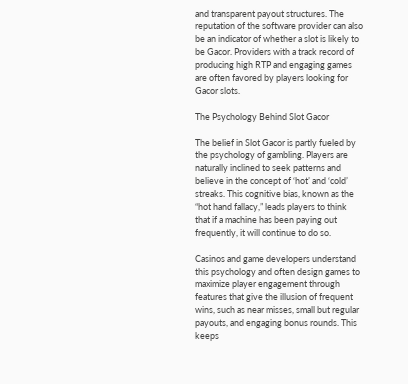and transparent payout structures. The reputation of the software provider can also be an indicator of whether a slot is likely to be Gacor. Providers with a track record of producing high RTP and engaging games are often favored by players looking for Gacor slots.

The Psychology Behind Slot Gacor

The belief in Slot Gacor is partly fueled by the psychology of gambling. Players are naturally inclined to seek patterns and believe in the concept of ‘hot’ and ‘cold’ streaks. This cognitive bias, known as the “hot hand fallacy,” leads players to think that if a machine has been paying out frequently, it will continue to do so.

Casinos and game developers understand this psychology and often design games to maximize player engagement through features that give the illusion of frequent wins, such as near misses, small but regular payouts, and engaging bonus rounds. This keeps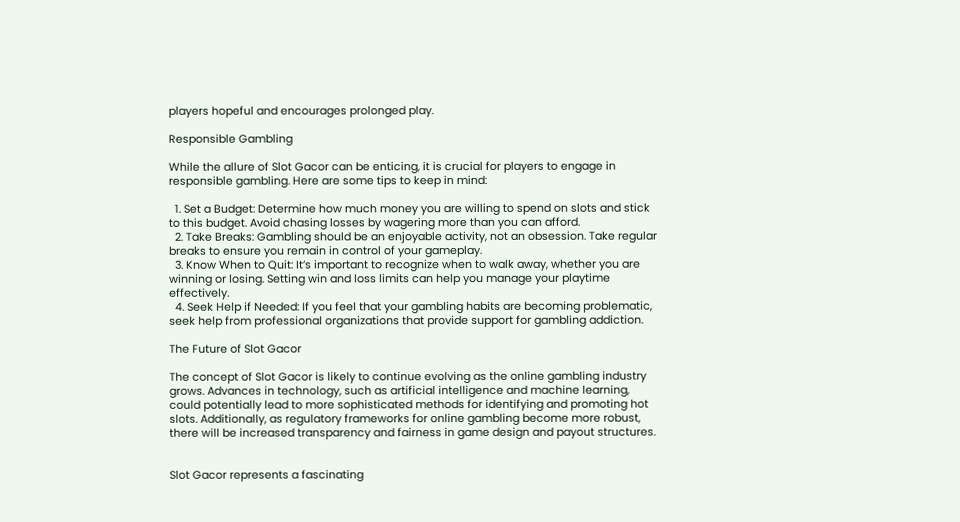players hopeful and encourages prolonged play.

Responsible Gambling

While the allure of Slot Gacor can be enticing, it is crucial for players to engage in responsible gambling. Here are some tips to keep in mind:

  1. Set a Budget: Determine how much money you are willing to spend on slots and stick to this budget. Avoid chasing losses by wagering more than you can afford.
  2. Take Breaks: Gambling should be an enjoyable activity, not an obsession. Take regular breaks to ensure you remain in control of your gameplay.
  3. Know When to Quit: It’s important to recognize when to walk away, whether you are winning or losing. Setting win and loss limits can help you manage your playtime effectively.
  4. Seek Help if Needed: If you feel that your gambling habits are becoming problematic, seek help from professional organizations that provide support for gambling addiction.

The Future of Slot Gacor

The concept of Slot Gacor is likely to continue evolving as the online gambling industry grows. Advances in technology, such as artificial intelligence and machine learning, could potentially lead to more sophisticated methods for identifying and promoting hot slots. Additionally, as regulatory frameworks for online gambling become more robust, there will be increased transparency and fairness in game design and payout structures.


Slot Gacor represents a fascinating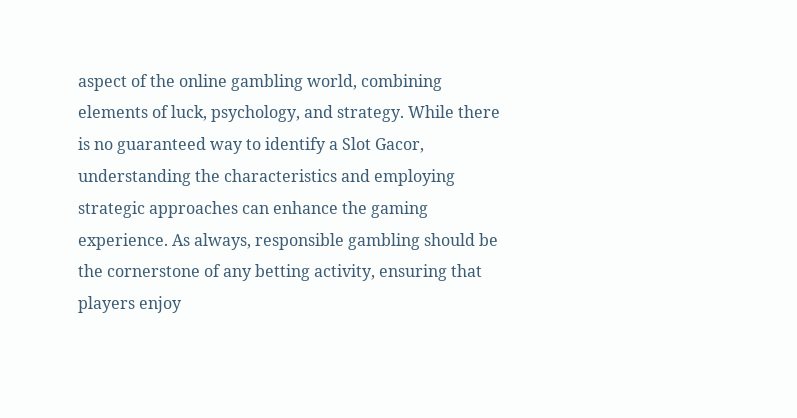aspect of the online gambling world, combining elements of luck, psychology, and strategy. While there is no guaranteed way to identify a Slot Gacor, understanding the characteristics and employing strategic approaches can enhance the gaming experience. As always, responsible gambling should be the cornerstone of any betting activity, ensuring that players enjoy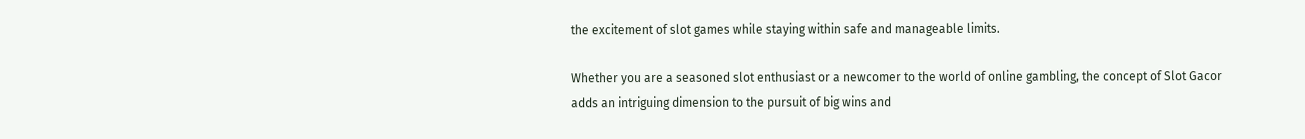the excitement of slot games while staying within safe and manageable limits.

Whether you are a seasoned slot enthusiast or a newcomer to the world of online gambling, the concept of Slot Gacor adds an intriguing dimension to the pursuit of big wins and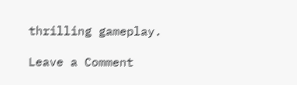thrilling gameplay.

Leave a Comment